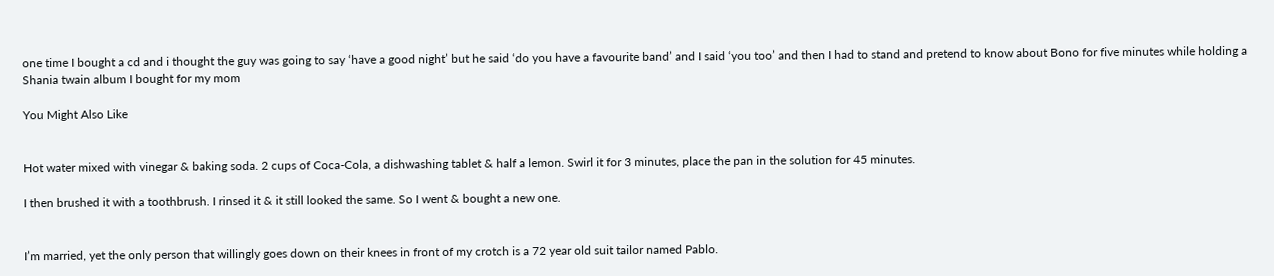one time I bought a cd and i thought the guy was going to say ‘have a good night’ but he said ‘do you have a favourite band’ and I said ‘you too’ and then I had to stand and pretend to know about Bono for five minutes while holding a Shania twain album I bought for my mom

You Might Also Like


Hot water mixed with vinegar & baking soda. 2 cups of Coca-Cola, a dishwashing tablet & half a lemon. Swirl it for 3 minutes, place the pan in the solution for 45 minutes.

I then brushed it with a toothbrush. I rinsed it & it still looked the same. So I went & bought a new one.


I’m married, yet the only person that willingly goes down on their knees in front of my crotch is a 72 year old suit tailor named Pablo.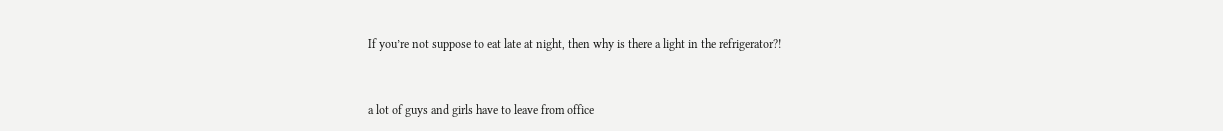If you’re not suppose to eat late at night, then why is there a light in the refrigerator?!


a lot of guys and girls have to leave from office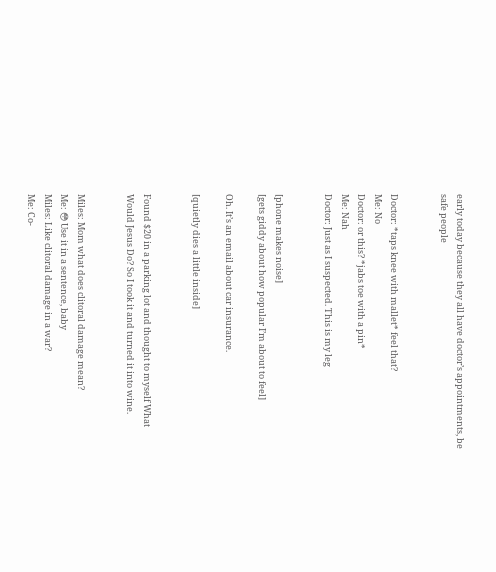early today because they all have doctor’s appointments, be safe people


Doctor: *taps knee with mallet* feel that?
Me: No
Doctor: or this? *jabs toe with a pin*
Me: Nah
Doctor: Just as I suspected. This is my leg


[phone makes noise]
[gets giddy about how popular I’m about to feel]

Oh. It’s an email about car insurance.

[quietly dies a little inside]


Found $20 in a parking lot and thought to myself What Would Jesus Do? So I took it and turned it into wine.


Miles: Mom what does clitoral damage mean?
Me: 😳 Use it in a sentence, baby
Miles: Like clitoral damage in a war?
Me: Co-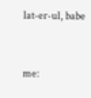lat-er-ul, babe


me: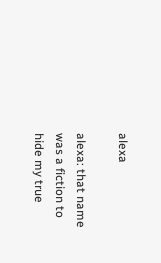alexa

alexa: that name was a fiction to hide my true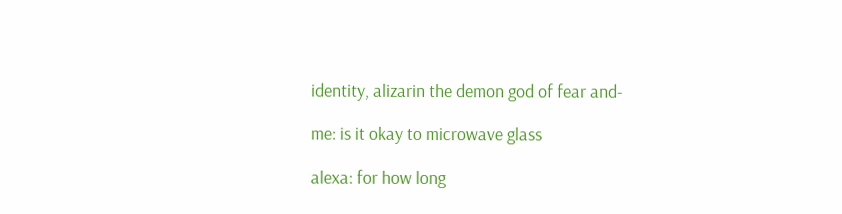identity, alizarin the demon god of fear and-

me: is it okay to microwave glass

alexa: for how long